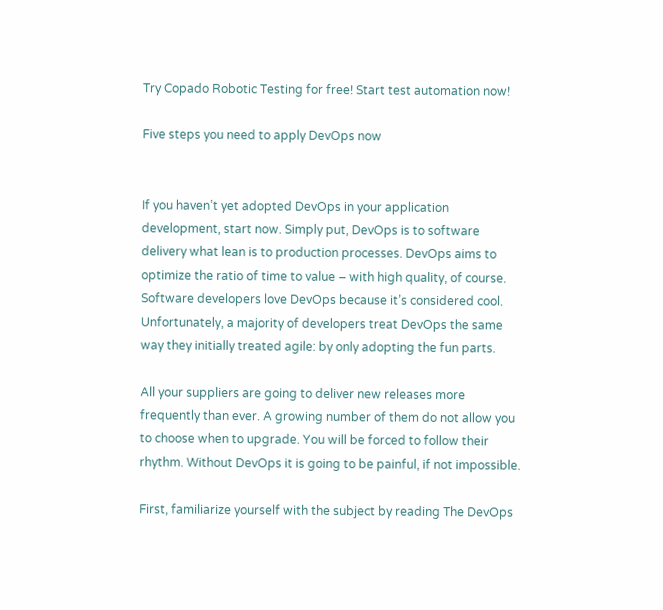Try Copado Robotic Testing for free! Start test automation now!

Five steps you need to apply DevOps now


If you haven’t yet adopted DevOps in your application development, start now. Simply put, DevOps is to software delivery what lean is to production processes. DevOps aims to optimize the ratio of time to value – with high quality, of course. Software developers love DevOps because it’s considered cool. Unfortunately, a majority of developers treat DevOps the same way they initially treated agile: by only adopting the fun parts.

All your suppliers are going to deliver new releases more frequently than ever. A growing number of them do not allow you to choose when to upgrade. You will be forced to follow their rhythm. Without DevOps it is going to be painful, if not impossible.

First, familiarize yourself with the subject by reading The DevOps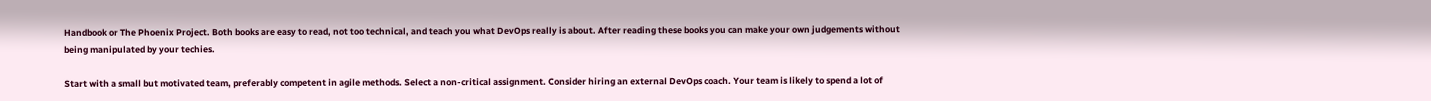Handbook or The Phoenix Project. Both books are easy to read, not too technical, and teach you what DevOps really is about. After reading these books you can make your own judgements without being manipulated by your techies.

Start with a small but motivated team, preferably competent in agile methods. Select a non-critical assignment. Consider hiring an external DevOps coach. Your team is likely to spend a lot of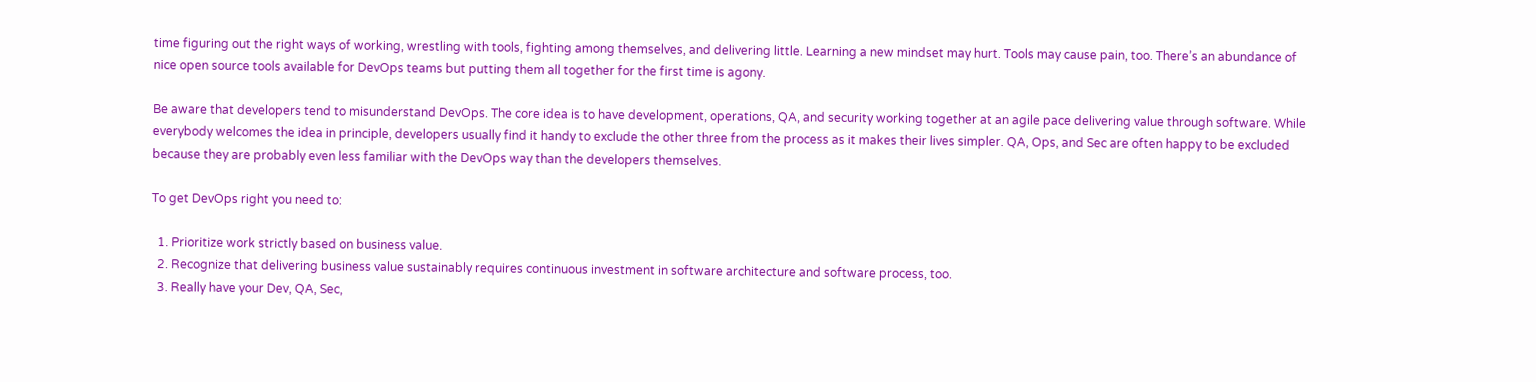time figuring out the right ways of working, wrestling with tools, fighting among themselves, and delivering little. Learning a new mindset may hurt. Tools may cause pain, too. There’s an abundance of nice open source tools available for DevOps teams but putting them all together for the first time is agony.

Be aware that developers tend to misunderstand DevOps. The core idea is to have development, operations, QA, and security working together at an agile pace delivering value through software. While everybody welcomes the idea in principle, developers usually find it handy to exclude the other three from the process as it makes their lives simpler. QA, Ops, and Sec are often happy to be excluded because they are probably even less familiar with the DevOps way than the developers themselves.

To get DevOps right you need to:

  1. Prioritize work strictly based on business value.
  2. Recognize that delivering business value sustainably requires continuous investment in software architecture and software process, too.
  3. Really have your Dev, QA, Sec,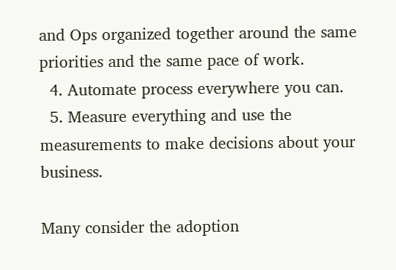and Ops organized together around the same priorities and the same pace of work.
  4. Automate process everywhere you can.
  5. Measure everything and use the measurements to make decisions about your business.

Many consider the adoption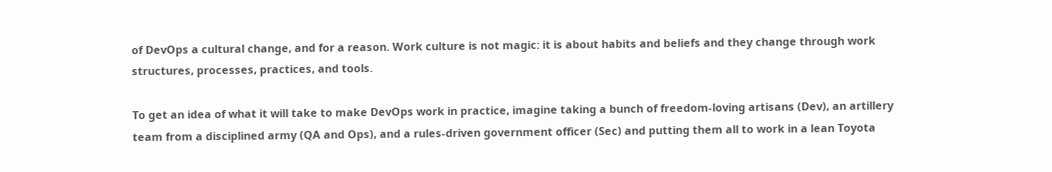of DevOps a cultural change, and for a reason. Work culture is not magic: it is about habits and beliefs and they change through work structures, processes, practices, and tools.

To get an idea of what it will take to make DevOps work in practice, imagine taking a bunch of freedom-loving artisans (Dev), an artillery team from a disciplined army (QA and Ops), and a rules-driven government officer (Sec) and putting them all to work in a lean Toyota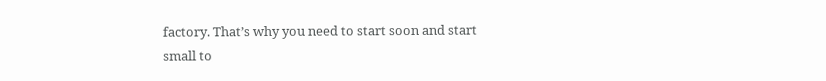factory. That’s why you need to start soon and start small to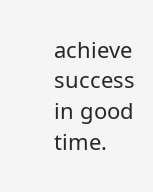achieve success in good time.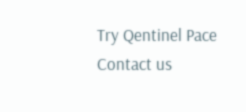Try Qentinel Pace
Contact us